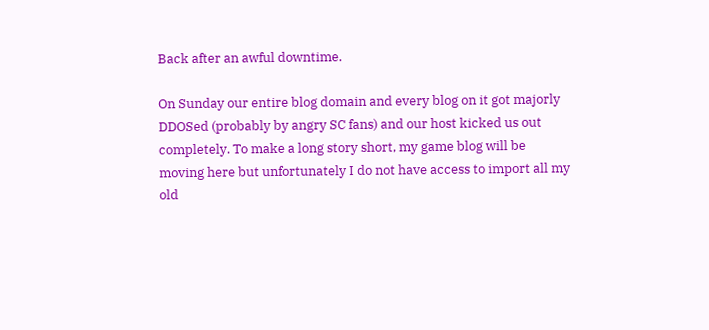Back after an awful downtime.

On Sunday our entire blog domain and every blog on it got majorly DDOSed (probably by angry SC fans) and our host kicked us out completely. To make a long story short, my game blog will be moving here but unfortunately I do not have access to import all my old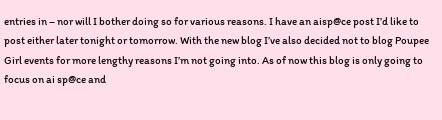entries in – nor will I bother doing so for various reasons. I have an aisp@ce post I’d like to post either later tonight or tomorrow. With the new blog I’ve also decided not to blog Poupee Girl events for more lengthy reasons I’m not going into. As of now this blog is only going to focus on ai sp@ce and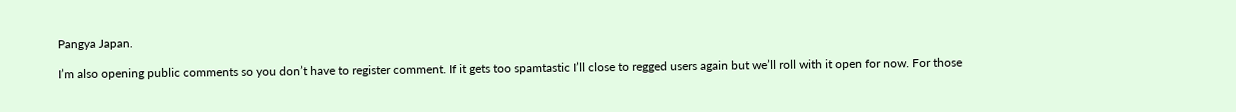Pangya Japan.

I’m also opening public comments so you don’t have to register comment. If it gets too spamtastic I’ll close to regged users again but we’ll roll with it open for now. For those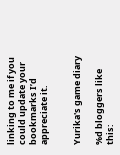linking to me if you could update your bookmarks I’d appreciate it.


Yurika's game diary

%d bloggers like this: